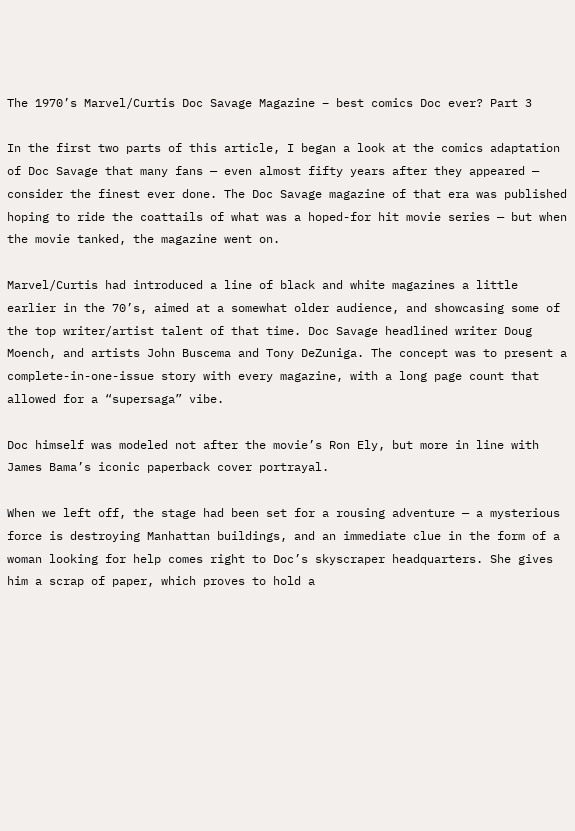The 1970’s Marvel/Curtis Doc Savage Magazine – best comics Doc ever? Part 3

In the first two parts of this article, I began a look at the comics adaptation of Doc Savage that many fans — even almost fifty years after they appeared — consider the finest ever done. The Doc Savage magazine of that era was published hoping to ride the coattails of what was a hoped-for hit movie series — but when the movie tanked, the magazine went on.

Marvel/Curtis had introduced a line of black and white magazines a little earlier in the 70’s, aimed at a somewhat older audience, and showcasing some of the top writer/artist talent of that time. Doc Savage headlined writer Doug Moench, and artists John Buscema and Tony DeZuniga. The concept was to present a complete-in-one-issue story with every magazine, with a long page count that allowed for a “supersaga” vibe.

Doc himself was modeled not after the movie’s Ron Ely, but more in line with James Bama’s iconic paperback cover portrayal.

When we left off, the stage had been set for a rousing adventure — a mysterious force is destroying Manhattan buildings, and an immediate clue in the form of a woman looking for help comes right to Doc’s skyscraper headquarters. She gives him a scrap of paper, which proves to hold a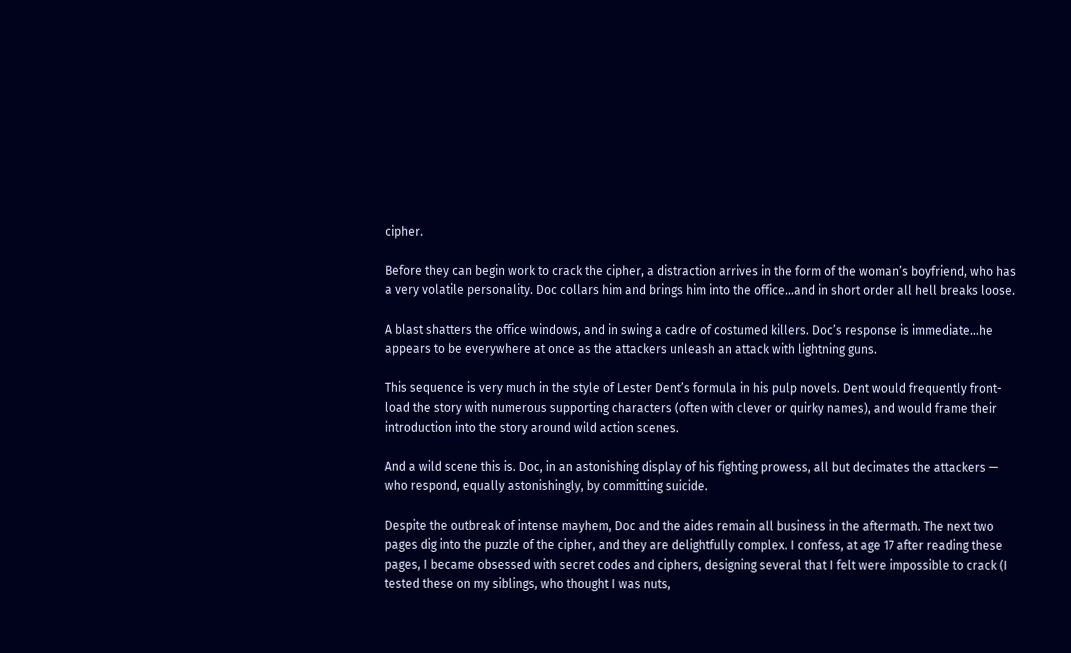cipher.

Before they can begin work to crack the cipher, a distraction arrives in the form of the woman’s boyfriend, who has a very volatile personality. Doc collars him and brings him into the office…and in short order all hell breaks loose.

A blast shatters the office windows, and in swing a cadre of costumed killers. Doc’s response is immediate…he appears to be everywhere at once as the attackers unleash an attack with lightning guns.

This sequence is very much in the style of Lester Dent’s formula in his pulp novels. Dent would frequently front-load the story with numerous supporting characters (often with clever or quirky names), and would frame their introduction into the story around wild action scenes.

And a wild scene this is. Doc, in an astonishing display of his fighting prowess, all but decimates the attackers — who respond, equally astonishingly, by committing suicide.

Despite the outbreak of intense mayhem, Doc and the aides remain all business in the aftermath. The next two pages dig into the puzzle of the cipher, and they are delightfully complex. I confess, at age 17 after reading these pages, I became obsessed with secret codes and ciphers, designing several that I felt were impossible to crack (I tested these on my siblings, who thought I was nuts,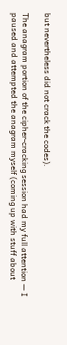but nevertheless did not crack the codes).

The anagram portion of the cipher-cracking session had my full attention — I paused and attempted the anagram myself (coming up with stuff about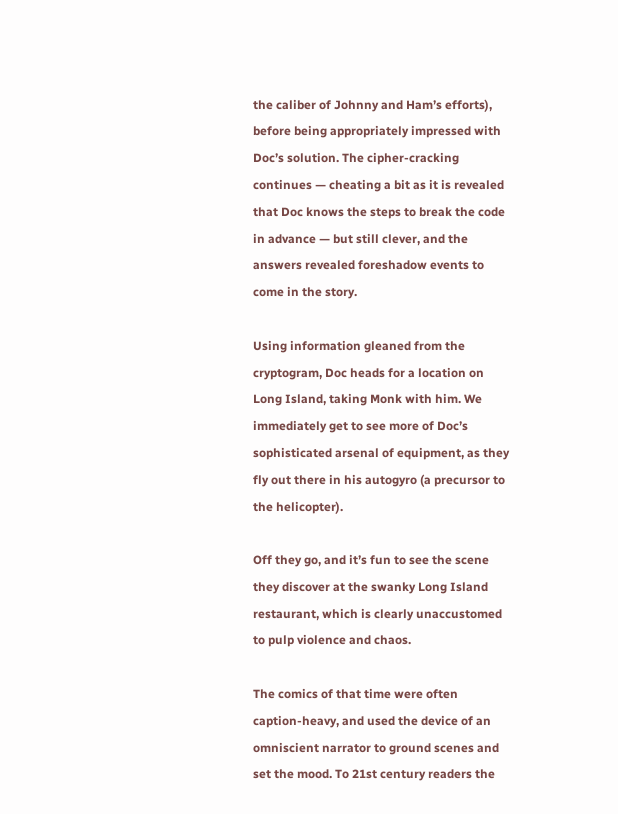the caliber of Johnny and Ham’s efforts), before being appropriately impressed with Doc’s solution. The cipher-cracking continues — cheating a bit as it is revealed that Doc knows the steps to break the code in advance — but still clever, and the answers revealed foreshadow events to come in the story.

Using information gleaned from the cryptogram, Doc heads for a location on Long Island, taking Monk with him. We immediately get to see more of Doc’s sophisticated arsenal of equipment, as they fly out there in his autogyro (a precursor to the helicopter).

Off they go, and it’s fun to see the scene they discover at the swanky Long Island restaurant, which is clearly unaccustomed to pulp violence and chaos.

The comics of that time were often caption-heavy, and used the device of an omniscient narrator to ground scenes and set the mood. To 21st century readers the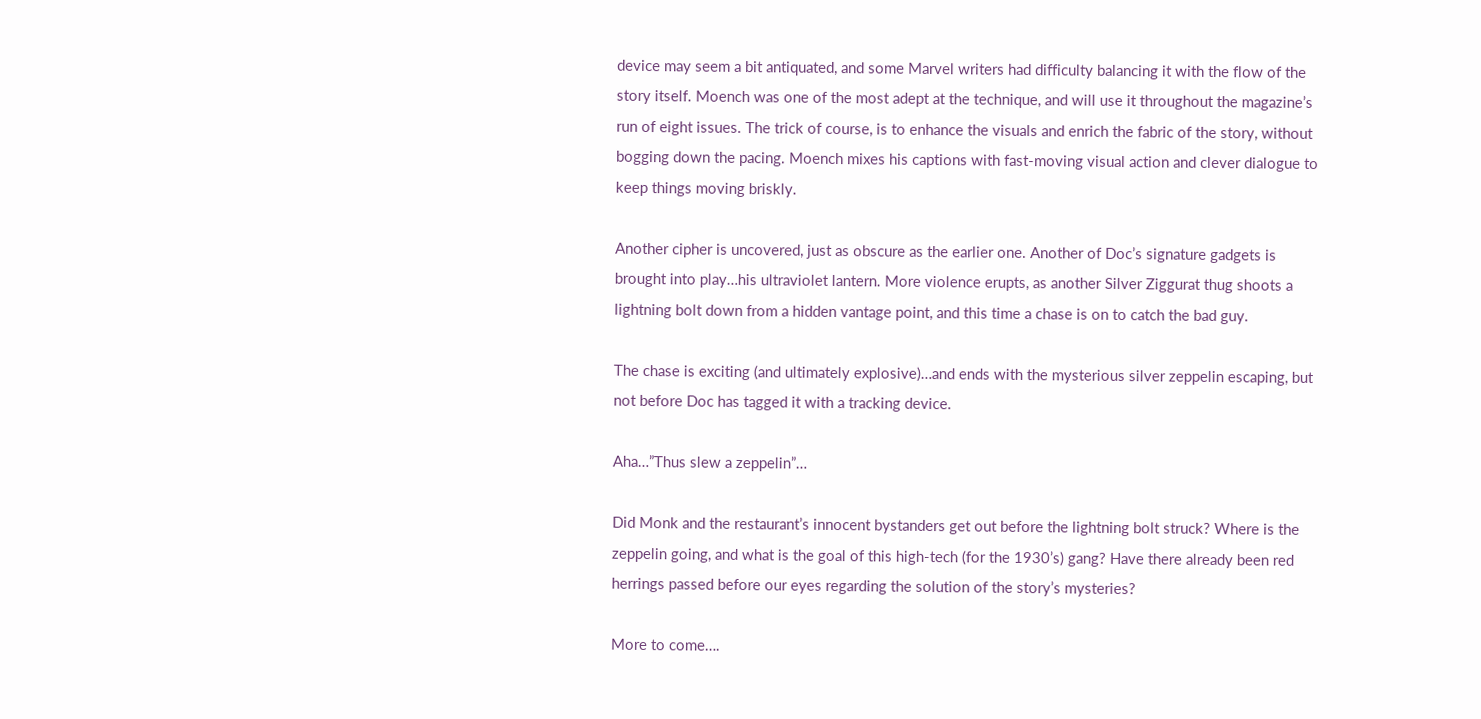device may seem a bit antiquated, and some Marvel writers had difficulty balancing it with the flow of the story itself. Moench was one of the most adept at the technique, and will use it throughout the magazine’s run of eight issues. The trick of course, is to enhance the visuals and enrich the fabric of the story, without bogging down the pacing. Moench mixes his captions with fast-moving visual action and clever dialogue to keep things moving briskly.

Another cipher is uncovered, just as obscure as the earlier one. Another of Doc’s signature gadgets is brought into play…his ultraviolet lantern. More violence erupts, as another Silver Ziggurat thug shoots a lightning bolt down from a hidden vantage point, and this time a chase is on to catch the bad guy.

The chase is exciting (and ultimately explosive)…and ends with the mysterious silver zeppelin escaping, but not before Doc has tagged it with a tracking device.

Aha…”Thus slew a zeppelin”…

Did Monk and the restaurant’s innocent bystanders get out before the lightning bolt struck? Where is the zeppelin going, and what is the goal of this high-tech (for the 1930’s) gang? Have there already been red herrings passed before our eyes regarding the solution of the story’s mysteries?

More to come….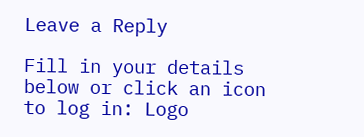Leave a Reply

Fill in your details below or click an icon to log in: Logo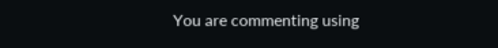You are commenting using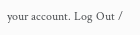your account. Log Out /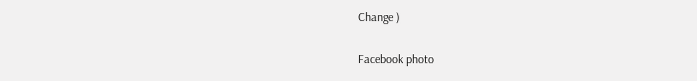Change )

Facebook photo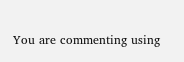You are commenting using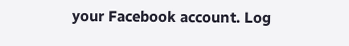your Facebook account. Log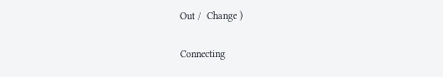Out /  Change )

Connecting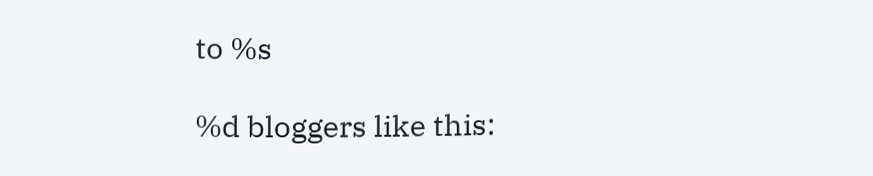to %s

%d bloggers like this: